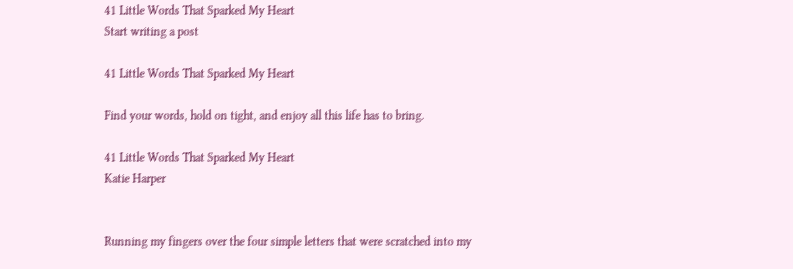41 Little Words That Sparked My Heart
Start writing a post

41 Little Words That Sparked My Heart

Find your words, hold on tight, and enjoy all this life has to bring.

41 Little Words That Sparked My Heart
Katie Harper


Running my fingers over the four simple letters that were scratched into my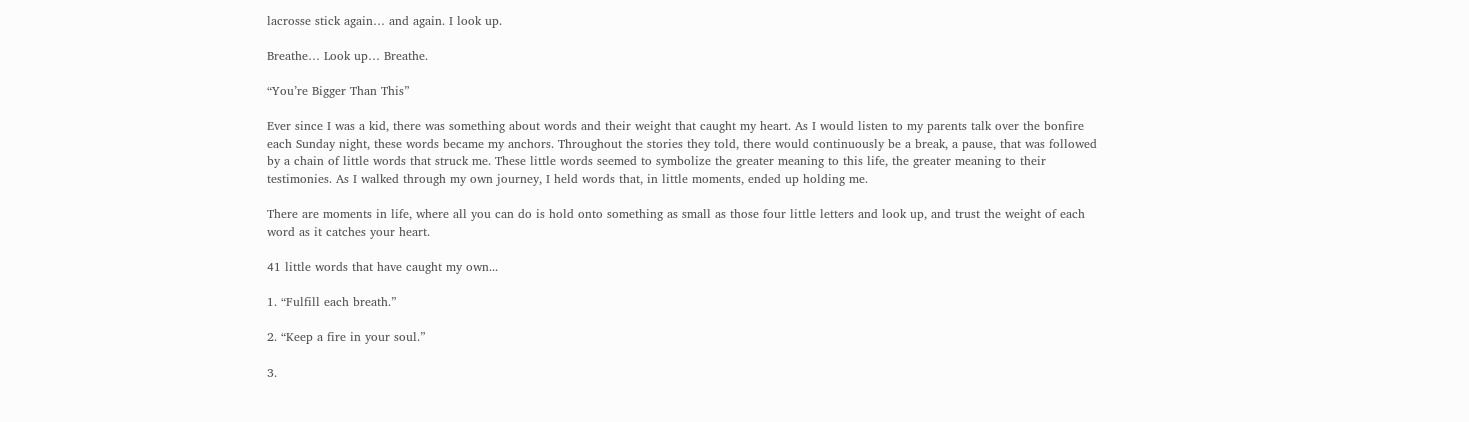lacrosse stick again… and again. I look up.

Breathe… Look up… Breathe.

“You’re Bigger Than This”

Ever since I was a kid, there was something about words and their weight that caught my heart. As I would listen to my parents talk over the bonfire each Sunday night, these words became my anchors. Throughout the stories they told, there would continuously be a break, a pause, that was followed by a chain of little words that struck me. These little words seemed to symbolize the greater meaning to this life, the greater meaning to their testimonies. As I walked through my own journey, I held words that, in little moments, ended up holding me.

There are moments in life, where all you can do is hold onto something as small as those four little letters and look up, and trust the weight of each word as it catches your heart.

41 little words that have caught my own...

1. “Fulfill each breath.”

2. “Keep a fire in your soul.”

3.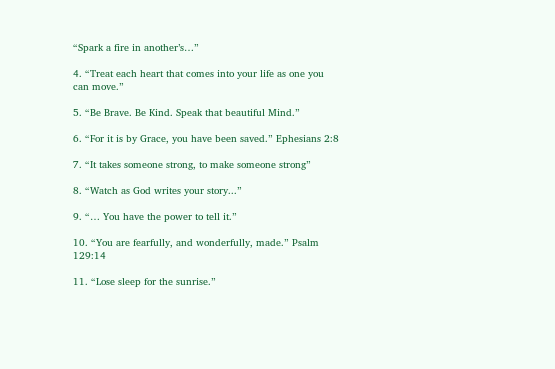“Spark a fire in another’s…”

4. “Treat each heart that comes into your life as one you can move.”

5. “Be Brave. Be Kind. Speak that beautiful Mind.”

6. “For it is by Grace, you have been saved.” Ephesians 2:8

7. “It takes someone strong, to make someone strong”

8. “Watch as God writes your story...”

9. “… You have the power to tell it.”

10. “You are fearfully, and wonderfully, made.” Psalm 129:14

11. “Lose sleep for the sunrise.”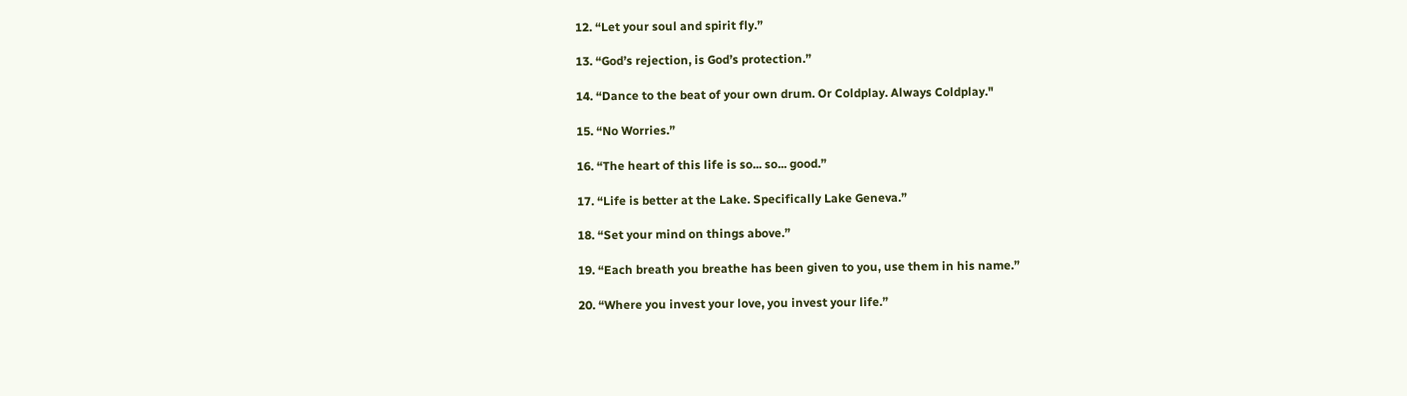12. “Let your soul and spirit fly.”

13. “God’s rejection, is God’s protection.”

14. “Dance to the beat of your own drum. Or Coldplay. Always Coldplay."

15. “No Worries.”

16. “The heart of this life is so... so... good.”

17. “Life is better at the Lake. Specifically Lake Geneva.”

18. “Set your mind on things above.”

19. “Each breath you breathe has been given to you, use them in his name.”

20. “Where you invest your love, you invest your life.”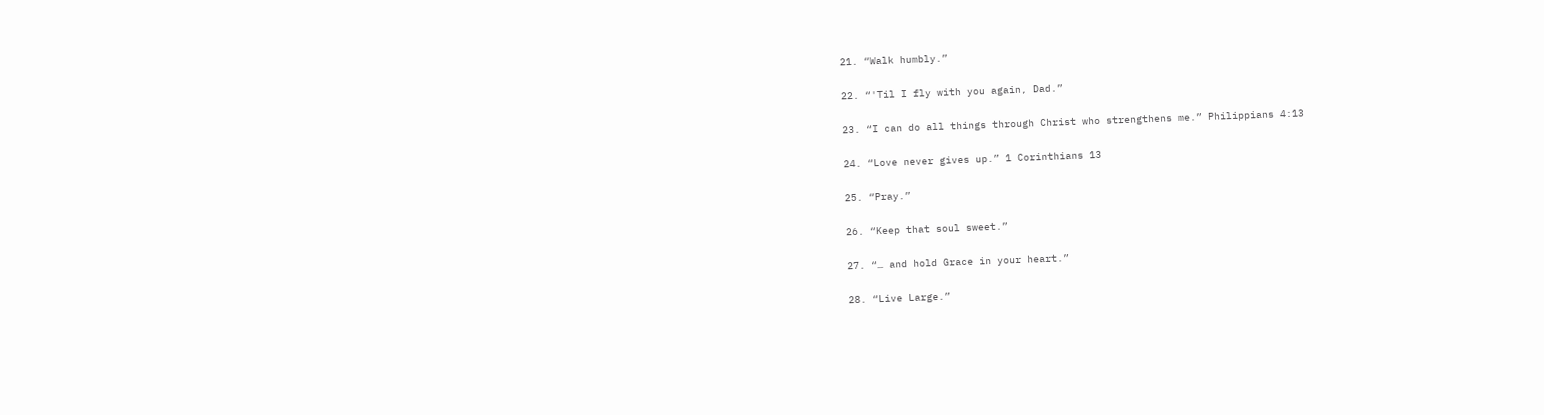21. “Walk humbly.”

22. “'Til I fly with you again, Dad.”

23. “I can do all things through Christ who strengthens me.” Philippians 4:13

24. “Love never gives up.” 1 Corinthians 13

25. “Pray.”

26. “Keep that soul sweet.”

27. “… and hold Grace in your heart.”

28. “Live Large.”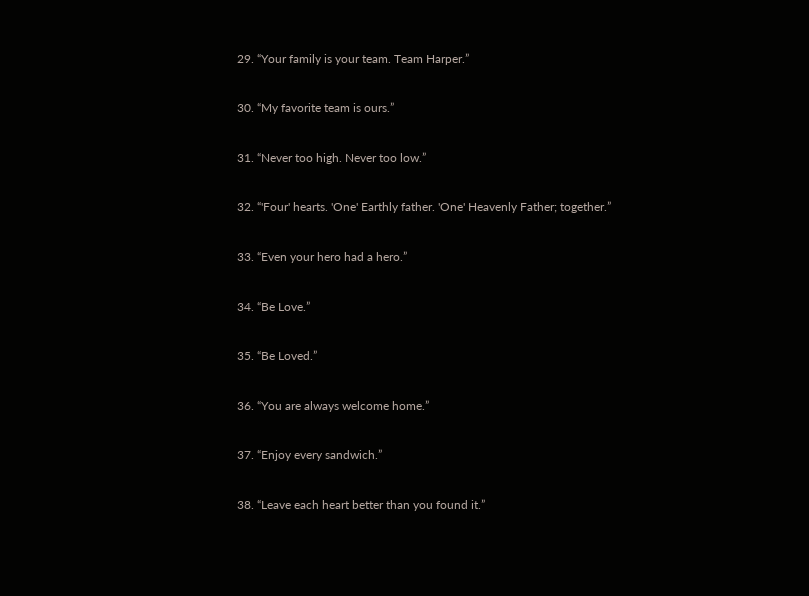29. “Your family is your team. Team Harper.”

30. “My favorite team is ours.”

31. “Never too high. Never too low.”

32. “'Four' hearts. 'One' Earthly father. 'One' Heavenly Father; together.”

33. “Even your hero had a hero.”

34. “Be Love.”

35. “Be Loved.”

36. “You are always welcome home.”

37. “Enjoy every sandwich.”

38. “Leave each heart better than you found it.”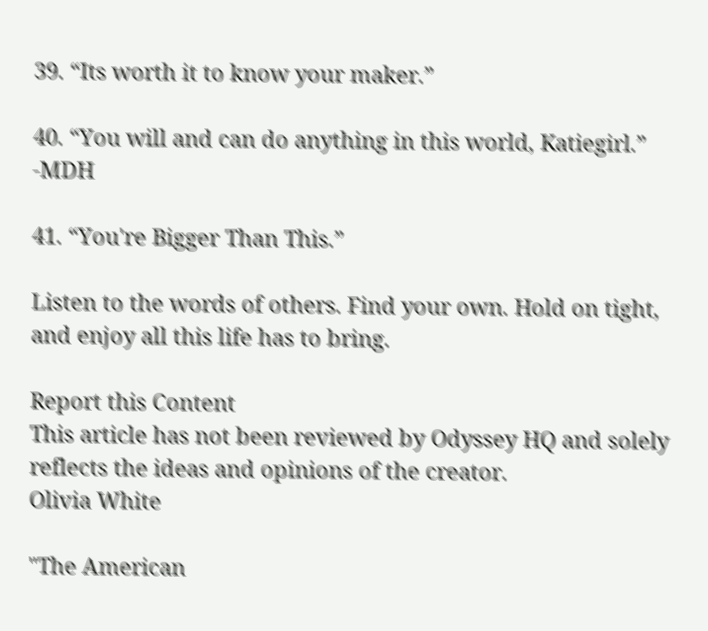39. “Its worth it to know your maker.”

40. “You will and can do anything in this world, Katiegirl.” -MDH

41. “You're Bigger Than This.”

Listen to the words of others. Find your own. Hold on tight, and enjoy all this life has to bring.

Report this Content
This article has not been reviewed by Odyssey HQ and solely reflects the ideas and opinions of the creator.
Olivia White

"The American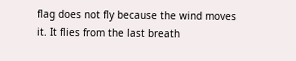flag does not fly because the wind moves it. It flies from the last breath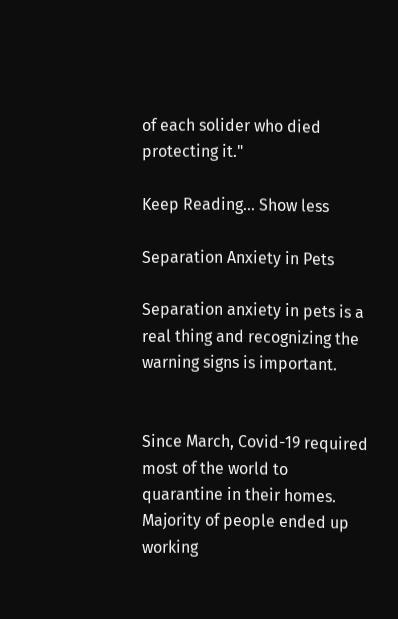of each solider who died protecting it."

Keep Reading... Show less

Separation Anxiety in Pets

Separation anxiety in pets is a real thing and recognizing the warning signs is important.


Since March, Covid-19 required most of the world to quarantine in their homes. Majority of people ended up working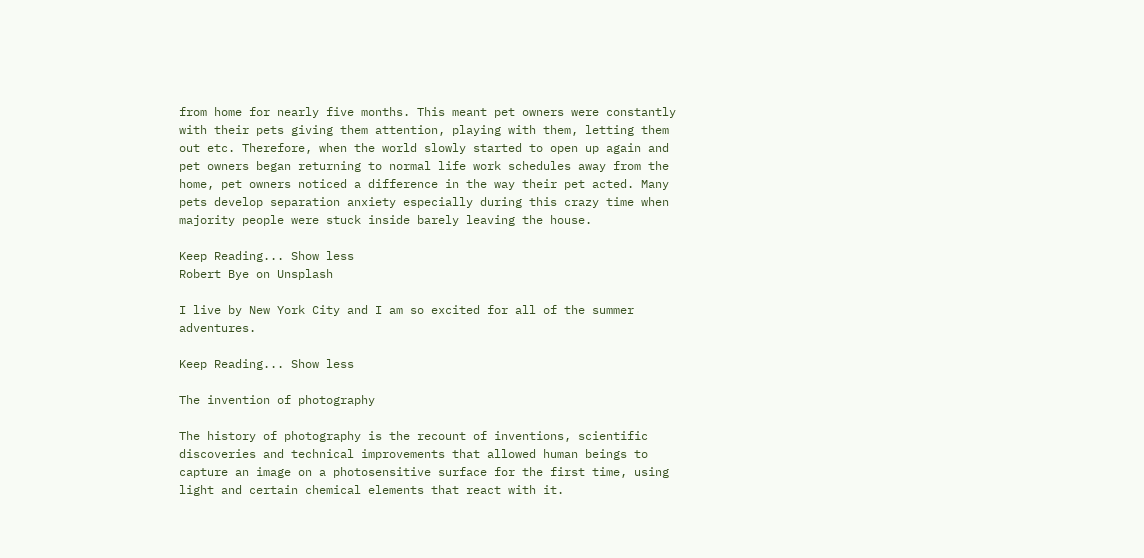from home for nearly five months. This meant pet owners were constantly with their pets giving them attention, playing with them, letting them out etc. Therefore, when the world slowly started to open up again and pet owners began returning to normal life work schedules away from the home, pet owners noticed a difference in the way their pet acted. Many pets develop separation anxiety especially during this crazy time when majority people were stuck inside barely leaving the house.

Keep Reading... Show less
Robert Bye on Unsplash

I live by New York City and I am so excited for all of the summer adventures.

Keep Reading... Show less

The invention of photography

The history of photography is the recount of inventions, scientific discoveries and technical improvements that allowed human beings to capture an image on a photosensitive surface for the first time, using light and certain chemical elements that react with it.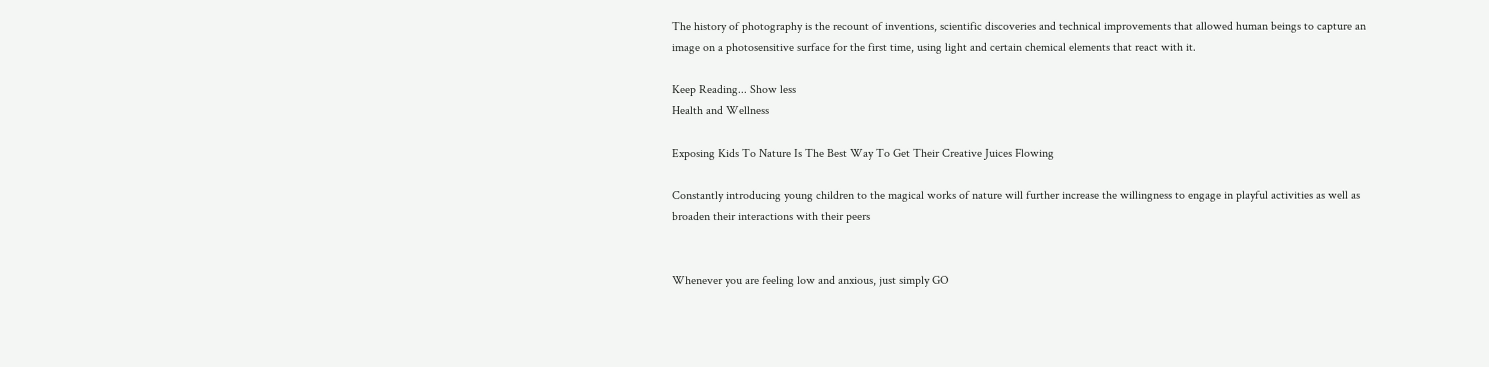The history of photography is the recount of inventions, scientific discoveries and technical improvements that allowed human beings to capture an image on a photosensitive surface for the first time, using light and certain chemical elements that react with it.

Keep Reading... Show less
Health and Wellness

Exposing Kids To Nature Is The Best Way To Get Their Creative Juices Flowing

Constantly introducing young children to the magical works of nature will further increase the willingness to engage in playful activities as well as broaden their interactions with their peers


Whenever you are feeling low and anxious, just simply GO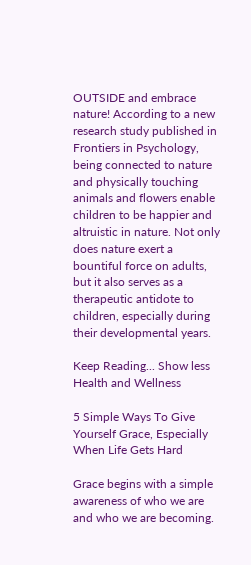OUTSIDE and embrace nature! According to a new research study published in Frontiers in Psychology, being connected to nature and physically touching animals and flowers enable children to be happier and altruistic in nature. Not only does nature exert a bountiful force on adults, but it also serves as a therapeutic antidote to children, especially during their developmental years.

Keep Reading... Show less
Health and Wellness

5 Simple Ways To Give Yourself Grace, Especially When Life Gets Hard

Grace begins with a simple awareness of who we are and who we are becoming.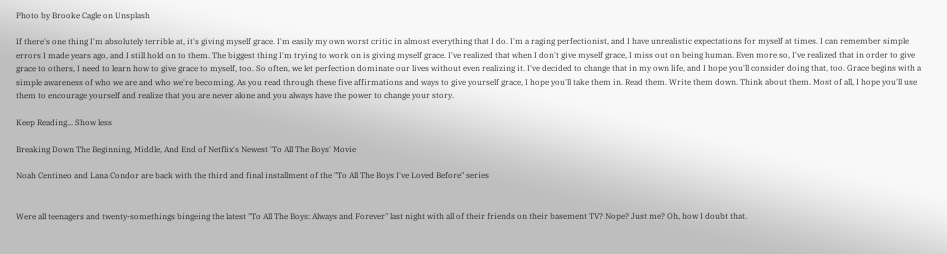Photo by Brooke Cagle on Unsplash

If there's one thing I'm absolutely terrible at, it's giving myself grace. I'm easily my own worst critic in almost everything that I do. I'm a raging perfectionist, and I have unrealistic expectations for myself at times. I can remember simple errors I made years ago, and I still hold on to them. The biggest thing I'm trying to work on is giving myself grace. I've realized that when I don't give myself grace, I miss out on being human. Even more so, I've realized that in order to give grace to others, I need to learn how to give grace to myself, too. So often, we let perfection dominate our lives without even realizing it. I've decided to change that in my own life, and I hope you'll consider doing that, too. Grace begins with a simple awareness of who we are and who we're becoming. As you read through these five affirmations and ways to give yourself grace, I hope you'll take them in. Read them. Write them down. Think about them. Most of all, I hope you'll use them to encourage yourself and realize that you are never alone and you always have the power to change your story.

Keep Reading... Show less

Breaking Down The Beginning, Middle, And End of Netflix's Newest 'To All The Boys' Movie

Noah Centineo and Lana Condor are back with the third and final installment of the "To All The Boys I've Loved Before" series


Were all teenagers and twenty-somethings bingeing the latest "To All The Boys: Always and Forever" last night with all of their friends on their basement TV? Nope? Just me? Oh, how I doubt that.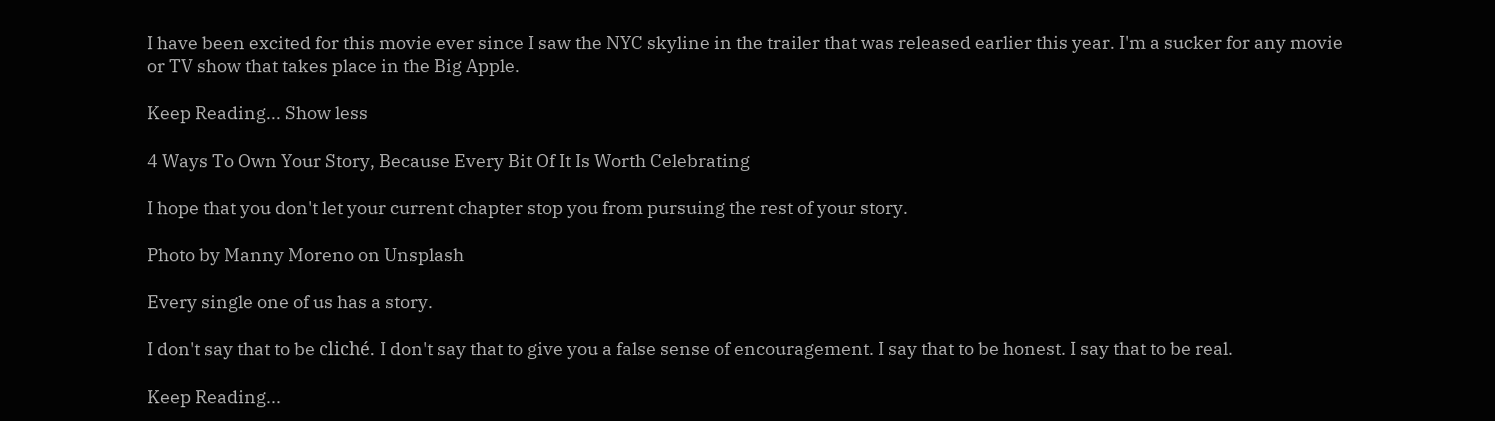I have been excited for this movie ever since I saw the NYC skyline in the trailer that was released earlier this year. I'm a sucker for any movie or TV show that takes place in the Big Apple.

Keep Reading... Show less

4 Ways To Own Your Story, Because Every Bit Of It Is Worth Celebrating

I hope that you don't let your current chapter stop you from pursuing the rest of your story.

Photo by Manny Moreno on Unsplash

Every single one of us has a story.

I don't say that to be cliché. I don't say that to give you a false sense of encouragement. I say that to be honest. I say that to be real.

Keep Reading...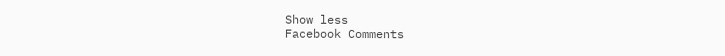Show less
Facebook Comments